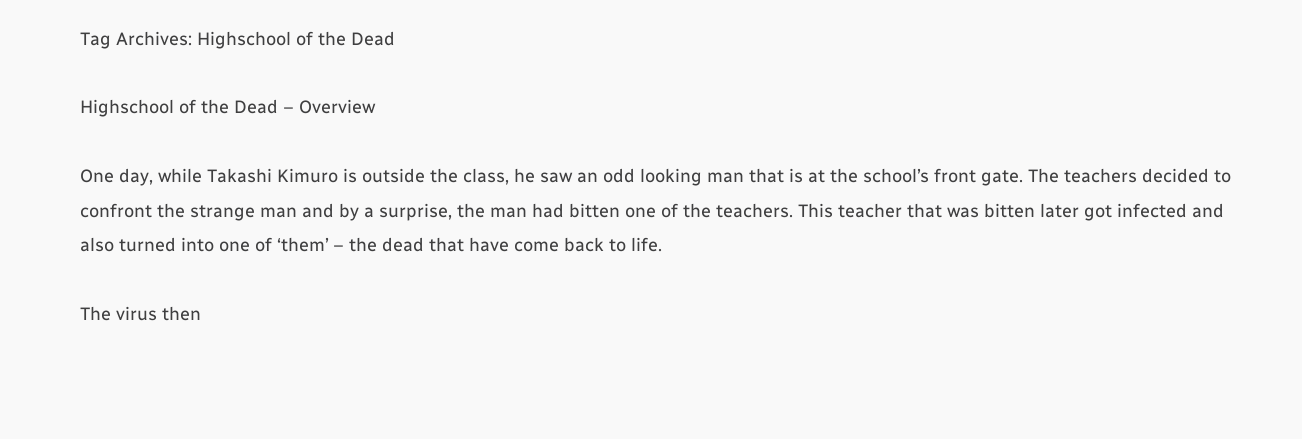Tag Archives: Highschool of the Dead

Highschool of the Dead – Overview

One day, while Takashi Kimuro is outside the class, he saw an odd looking man that is at the school’s front gate. The teachers decided to confront the strange man and by a surprise, the man had bitten one of the teachers. This teacher that was bitten later got infected and also turned into one of ‘them’ – the dead that have come back to life.

The virus then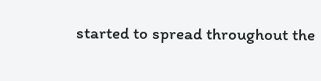started to spread throughout the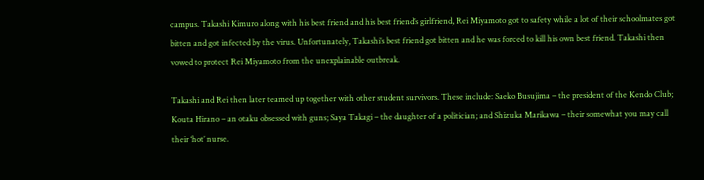campus. Takashi Kimuro along with his best friend and his best friend’s girlfriend, Rei Miyamoto got to safety while a lot of their schoolmates got bitten and got infected by the virus. Unfortunately, Takashi’s best friend got bitten and he was forced to kill his own best friend. Takashi then vowed to protect Rei Miyamoto from the unexplainable outbreak.

Takashi and Rei then later teamed up together with other student survivors. These include: Saeko Busujima – the president of the Kendo Club; Kouta Hirano – an otaku obsessed with guns; Saya Takagi – the daughter of a politician; and Shizuka Marikawa – their somewhat you may call their ‘hot’ nurse.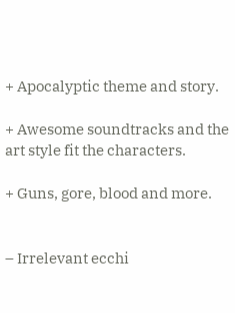+ Apocalyptic theme and story.

+ Awesome soundtracks and the art style fit the characters.

+ Guns, gore, blood and more.


– Irrelevant ecchi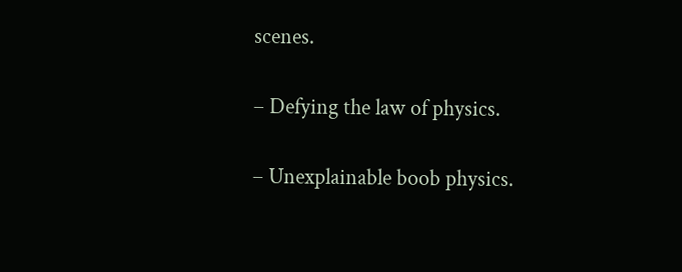scenes.

– Defying the law of physics.

– Unexplainable boob physics.